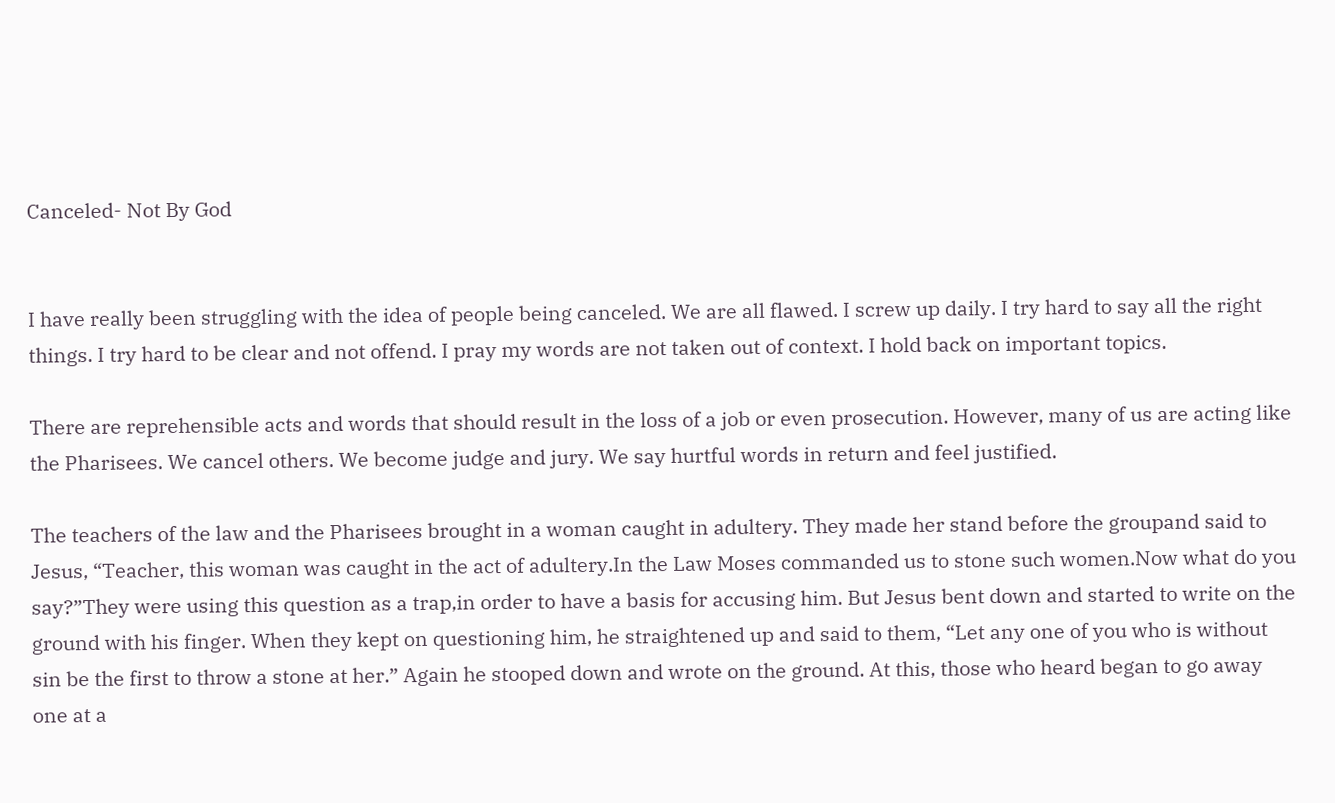Canceled- Not By God


I have really been struggling with the idea of people being canceled. We are all flawed. I screw up daily. I try hard to say all the right things. I try hard to be clear and not offend. I pray my words are not taken out of context. I hold back on important topics.

There are reprehensible acts and words that should result in the loss of a job or even prosecution. However, many of us are acting like the Pharisees. We cancel others. We become judge and jury. We say hurtful words in return and feel justified.

The teachers of the law and the Pharisees brought in a woman caught in adultery. They made her stand before the groupand said to Jesus, “Teacher, this woman was caught in the act of adultery.In the Law Moses commanded us to stone such women.Now what do you say?”They were using this question as a trap,in order to have a basis for accusing him. But Jesus bent down and started to write on the ground with his finger. When they kept on questioning him, he straightened up and said to them, “Let any one of you who is without sin be the first to throw a stone at her.” Again he stooped down and wrote on the ground. At this, those who heard began to go away one at a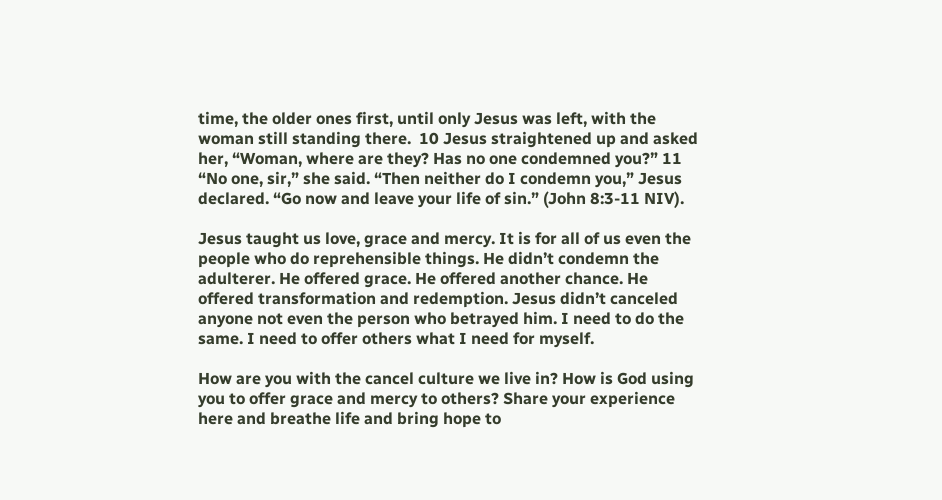time, the older ones first, until only Jesus was left, with the woman still standing there.  10 Jesus straightened up and asked her, “Woman, where are they? Has no one condemned you?” 11 “No one, sir,” she said. “Then neither do I condemn you,” Jesus declared. “Go now and leave your life of sin.” (John 8:3-11 NIV).

Jesus taught us love, grace and mercy. It is for all of us even the people who do reprehensible things. He didn’t condemn the adulterer. He offered grace. He offered another chance. He offered transformation and redemption. Jesus didn’t canceled anyone not even the person who betrayed him. I need to do the same. I need to offer others what I need for myself.

How are you with the cancel culture we live in? How is God using you to offer grace and mercy to others? Share your experience here and breathe life and bring hope to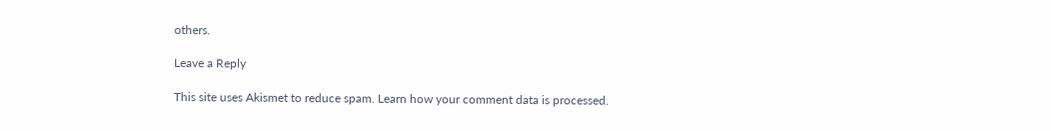others.

Leave a Reply

This site uses Akismet to reduce spam. Learn how your comment data is processed.